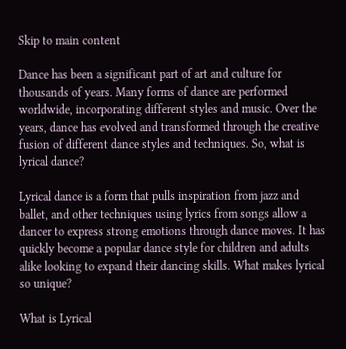Skip to main content

Dance has been a significant part of art and culture for thousands of years. Many forms of dance are performed worldwide, incorporating different styles and music. Over the years, dance has evolved and transformed through the creative fusion of different dance styles and techniques. So, what is lyrical dance?

Lyrical dance is a form that pulls inspiration from jazz and ballet, and other techniques using lyrics from songs allow a dancer to express strong emotions through dance moves. It has quickly become a popular dance style for children and adults alike looking to expand their dancing skills. What makes lyrical so unique?

What is Lyrical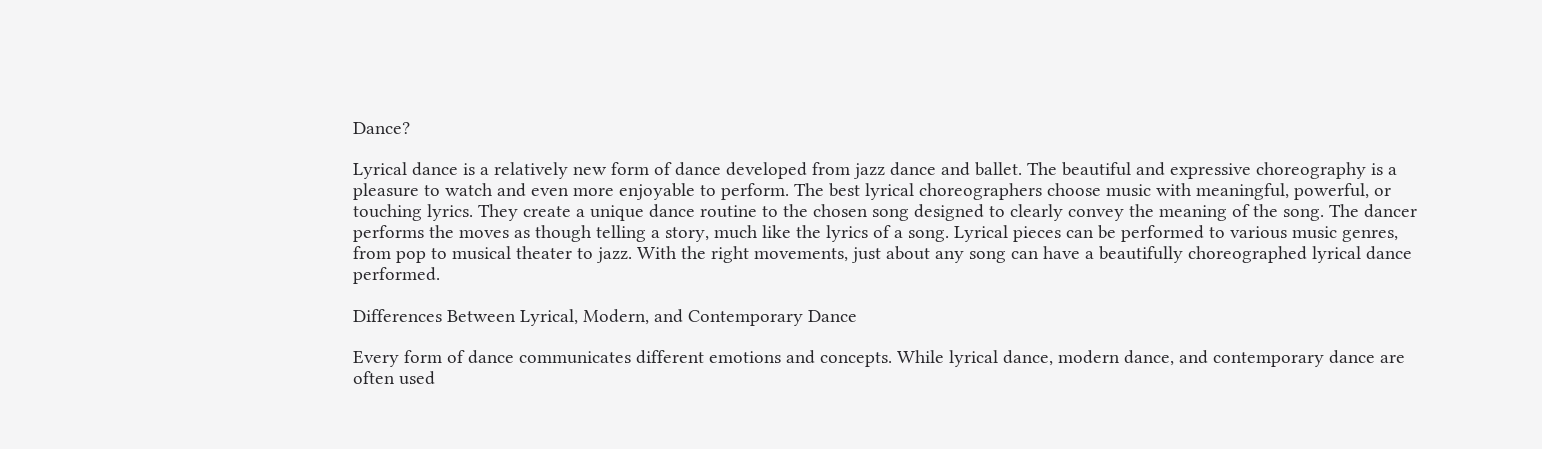Dance?

Lyrical dance is a relatively new form of dance developed from jazz dance and ballet. The beautiful and expressive choreography is a pleasure to watch and even more enjoyable to perform. The best lyrical choreographers choose music with meaningful, powerful, or touching lyrics. They create a unique dance routine to the chosen song designed to clearly convey the meaning of the song. The dancer performs the moves as though telling a story, much like the lyrics of a song. Lyrical pieces can be performed to various music genres, from pop to musical theater to jazz. With the right movements, just about any song can have a beautifully choreographed lyrical dance performed.

Differences Between Lyrical, Modern, and Contemporary Dance

Every form of dance communicates different emotions and concepts. While lyrical dance, modern dance, and contemporary dance are often used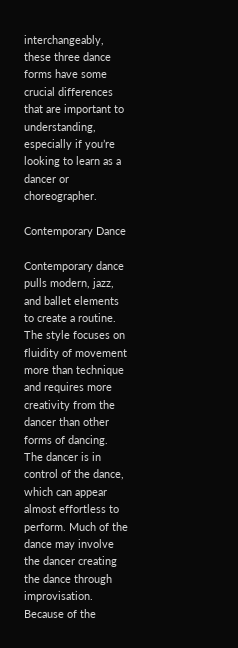interchangeably, these three dance forms have some crucial differences that are important to understanding, especially if you’re looking to learn as a dancer or choreographer.

Contemporary Dance

Contemporary dance pulls modern, jazz, and ballet elements to create a routine. The style focuses on fluidity of movement more than technique and requires more creativity from the dancer than other forms of dancing. The dancer is in control of the dance, which can appear almost effortless to perform. Much of the dance may involve the dancer creating the dance through improvisation. Because of the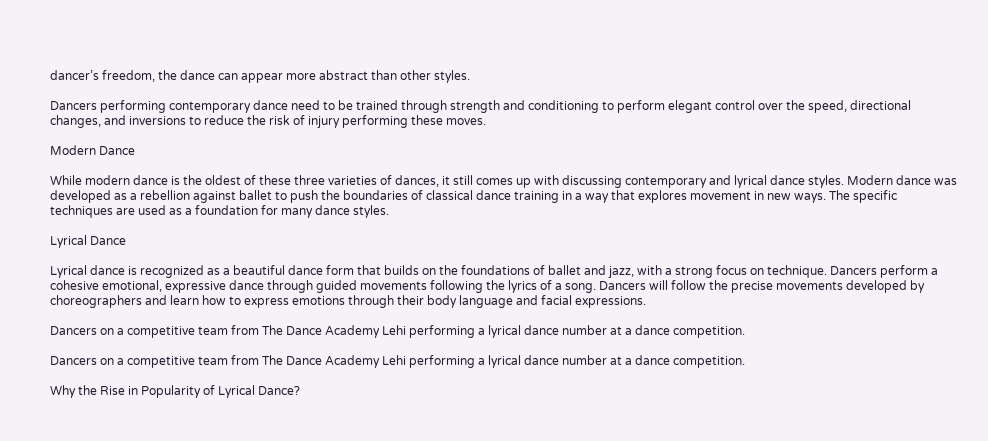dancer’s freedom, the dance can appear more abstract than other styles.

Dancers performing contemporary dance need to be trained through strength and conditioning to perform elegant control over the speed, directional changes, and inversions to reduce the risk of injury performing these moves.

Modern Dance

While modern dance is the oldest of these three varieties of dances, it still comes up with discussing contemporary and lyrical dance styles. Modern dance was developed as a rebellion against ballet to push the boundaries of classical dance training in a way that explores movement in new ways. The specific techniques are used as a foundation for many dance styles.

Lyrical Dance

Lyrical dance is recognized as a beautiful dance form that builds on the foundations of ballet and jazz, with a strong focus on technique. Dancers perform a cohesive emotional, expressive dance through guided movements following the lyrics of a song. Dancers will follow the precise movements developed by choreographers and learn how to express emotions through their body language and facial expressions.

Dancers on a competitive team from The Dance Academy Lehi performing a lyrical dance number at a dance competition.

Dancers on a competitive team from The Dance Academy Lehi performing a lyrical dance number at a dance competition.

Why the Rise in Popularity of Lyrical Dance?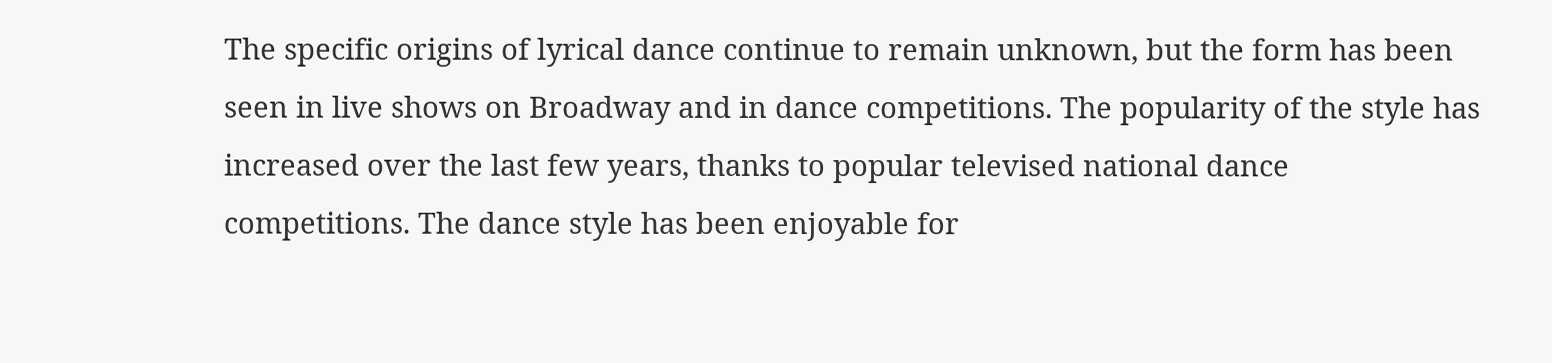The specific origins of lyrical dance continue to remain unknown, but the form has been seen in live shows on Broadway and in dance competitions. The popularity of the style has increased over the last few years, thanks to popular televised national dance competitions. The dance style has been enjoyable for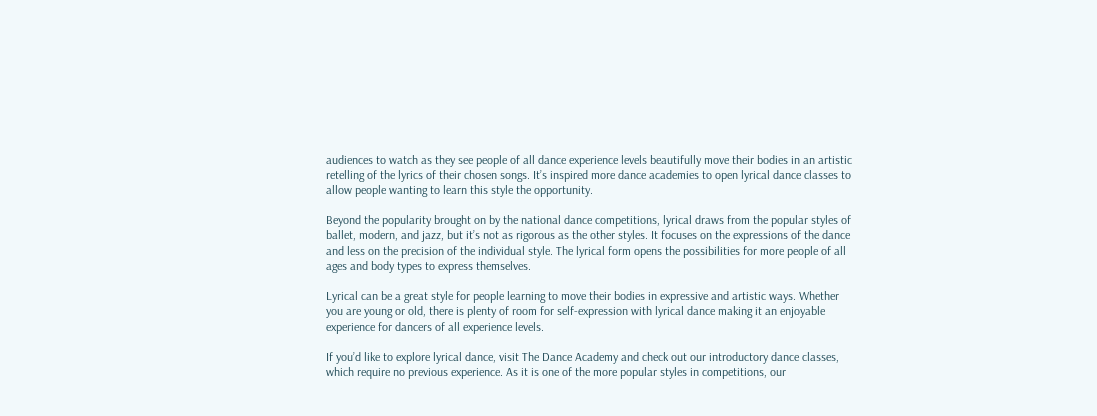audiences to watch as they see people of all dance experience levels beautifully move their bodies in an artistic retelling of the lyrics of their chosen songs. It’s inspired more dance academies to open lyrical dance classes to allow people wanting to learn this style the opportunity.

Beyond the popularity brought on by the national dance competitions, lyrical draws from the popular styles of ballet, modern, and jazz, but it’s not as rigorous as the other styles. It focuses on the expressions of the dance and less on the precision of the individual style. The lyrical form opens the possibilities for more people of all ages and body types to express themselves.

Lyrical can be a great style for people learning to move their bodies in expressive and artistic ways. Whether you are young or old, there is plenty of room for self-expression with lyrical dance making it an enjoyable experience for dancers of all experience levels.

If you’d like to explore lyrical dance, visit The Dance Academy and check out our introductory dance classes, which require no previous experience. As it is one of the more popular styles in competitions, our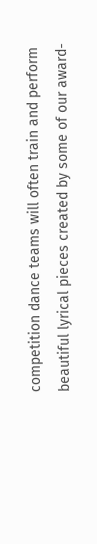competition dance teams will often train and perform beautiful lyrical pieces created by some of our award-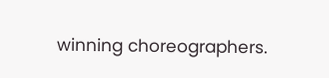winning choreographers.